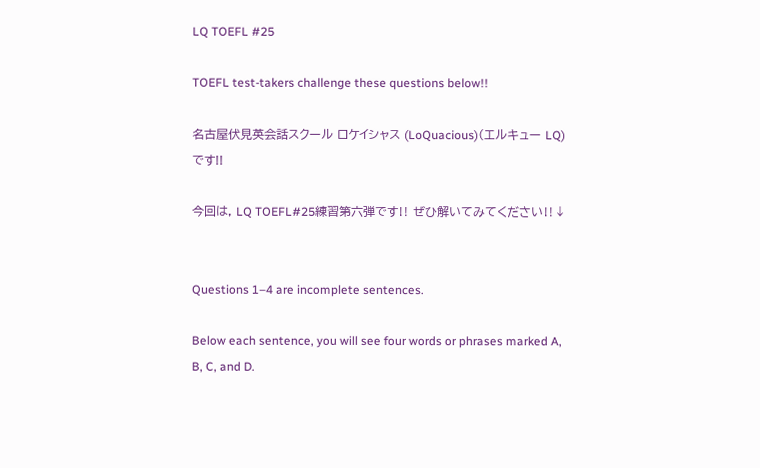LQ TOEFL #25

TOEFL test-takers challenge these questions below!!

名古屋伏見英会話スクール ロケイシャス (LoQuacious)(エルキュー LQ)です!!

今回は, LQ TOEFL#25練習第六弾です‼ ぜひ解いてみてください‼↓


Questions 1–4 are incomplete sentences.

Below each sentence, you will see four words or phrases marked A, B, C, and D.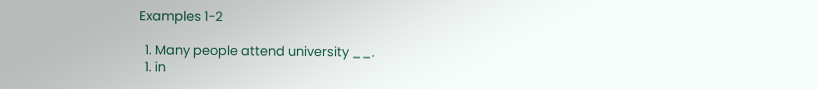Examples 1-2

  1. Many people attend university __.
  1. in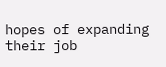hopes of expanding their job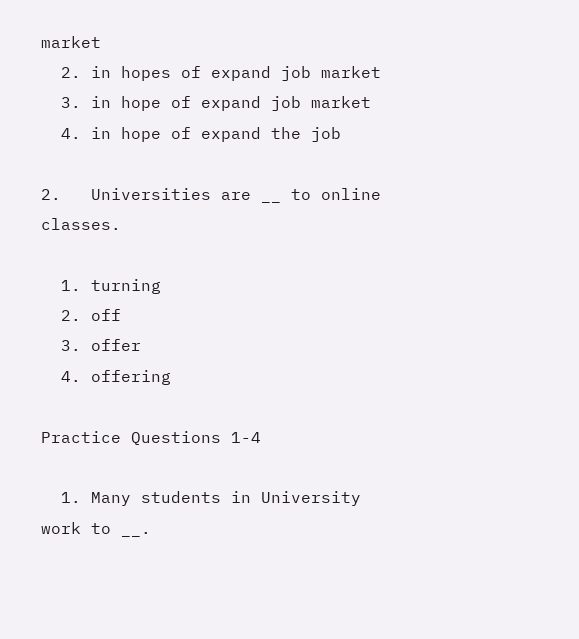market
  2. in hopes of expand job market
  3. in hope of expand job market
  4. in hope of expand the job

2.   Universities are __ to online classes.

  1. turning
  2. off
  3. offer
  4. offering

Practice Questions 1-4

  1. Many students in University work to __.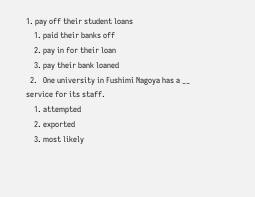1. pay off their student loans
    1. paid their banks off
    2. pay in for their loan
    3. pay their bank loaned
  2.   One university in Fushimi Nagoya has a __ service for its staff.
    1. attempted
    2. exported
    3. most likely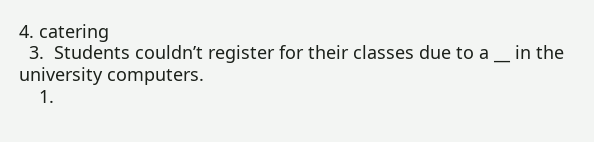4. catering
  3.  Students couldn’t register for their classes due to a __ in the university computers.
    1.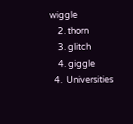wiggle
    2. thorn
    3. glitch
    4. giggle
  4.  Universities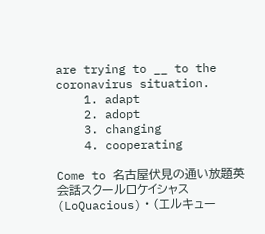are trying to __ to the coronavirus situation.
    1. adapt
    2. adopt
    3. changing
    4. cooperating

Come to 名古屋伏見の通い放題英会話スクールロケイシャス (LoQuacious)・(エルキュー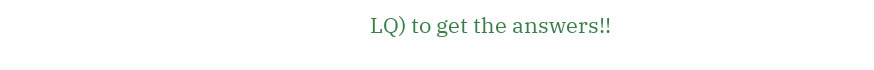LQ) to get the answers!!